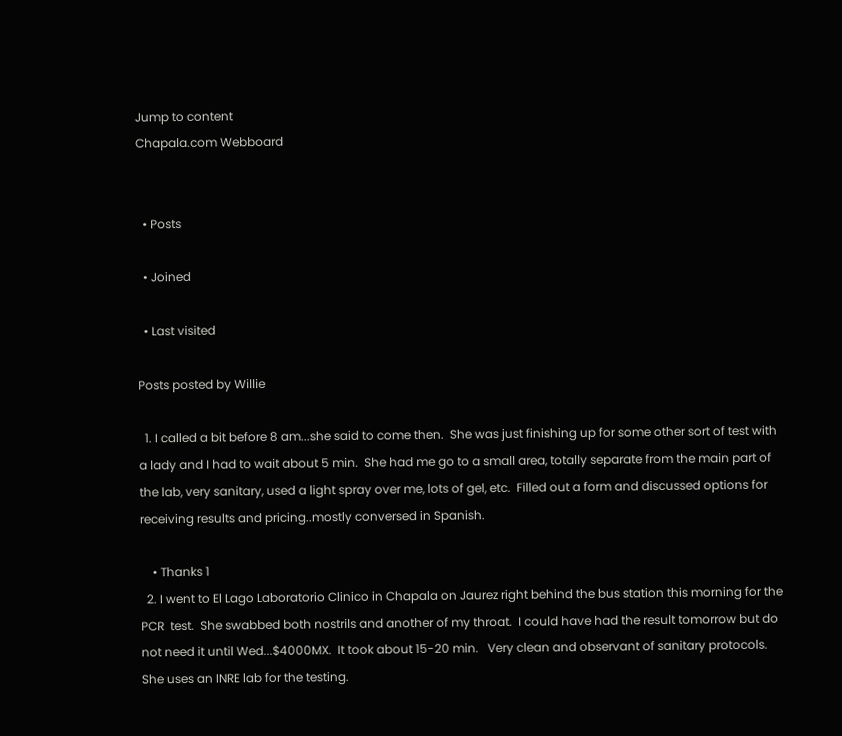Jump to content
Chapala.com Webboard


  • Posts

  • Joined

  • Last visited

Posts posted by Willie

  1. I called a bit before 8 am...she said to come then.  She was just finishing up for some other sort of test with a lady and I had to wait about 5 min.  She had me go to a small area, totally separate from the main part of the lab, very sanitary, used a light spray over me, lots of gel, etc.  Filled out a form and discussed options for receiving results and pricing..mostly conversed in Spanish.

    • Thanks 1
  2. I went to El Lago Laboratorio Clinico in Chapala on Jaurez right behind the bus station this morning for the PCR  test.  She swabbed both nostrils and another of my throat.  I could have had the result tomorrow but do not need it until Wed...$4000MX.  It took about 15-20 min.   Very clean and observant of sanitary protocols.  She uses an INRE lab for the testing.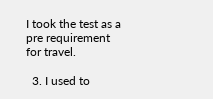I took the test as a pre requirement for travel.

  3. I used to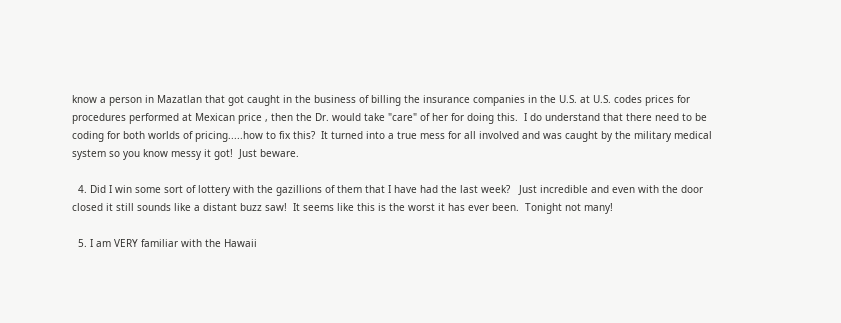know a person in Mazatlan that got caught in the business of billing the insurance companies in the U.S. at U.S. codes prices for procedures performed at Mexican price , then the Dr. would take "care" of her for doing this.  I do understand that there need to be coding for both worlds of pricing.....how to fix this?  It turned into a true mess for all involved and was caught by the military medical system so you know messy it got!  Just beware.

  4. Did I win some sort of lottery with the gazillions of them that I have had the last week?   Just incredible and even with the door closed it still sounds like a distant buzz saw!  It seems like this is the worst it has ever been.  Tonight not many!

  5. I am VERY familiar with the Hawaii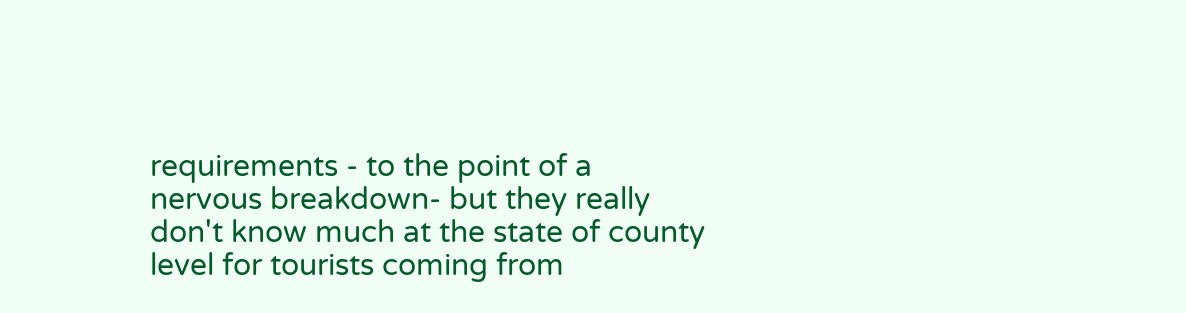requirements - to the point of a nervous breakdown- but they really don't know much at the state of county level for tourists coming from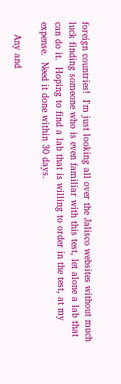foreign countries!  I'm just looking all over the Jalisco websites without much luck finding someone who is even familiar with this test, let alone a lab that can do it.  Hoping to find a lab that is willing to order in the test, at my expense.  Need it done within 30 days.

    Any and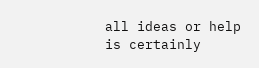all ideas or help is certainly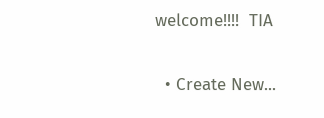welcome!!!!  TIA

  • Create New...